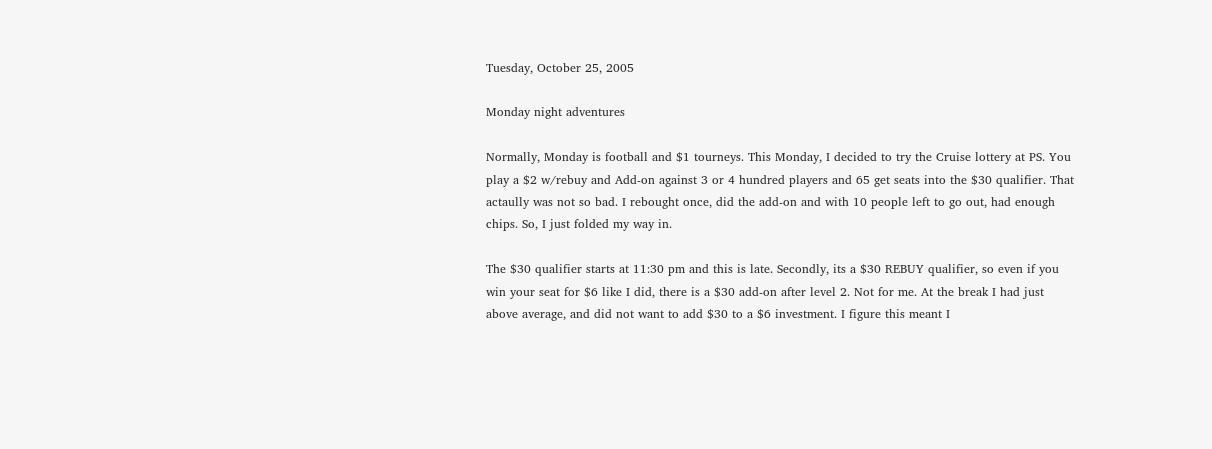Tuesday, October 25, 2005

Monday night adventures

Normally, Monday is football and $1 tourneys. This Monday, I decided to try the Cruise lottery at PS. You play a $2 w/rebuy and Add-on against 3 or 4 hundred players and 65 get seats into the $30 qualifier. That actaully was not so bad. I rebought once, did the add-on and with 10 people left to go out, had enough chips. So, I just folded my way in.

The $30 qualifier starts at 11:30 pm and this is late. Secondly, its a $30 REBUY qualifier, so even if you win your seat for $6 like I did, there is a $30 add-on after level 2. Not for me. At the break I had just above average, and did not want to add $30 to a $6 investment. I figure this meant I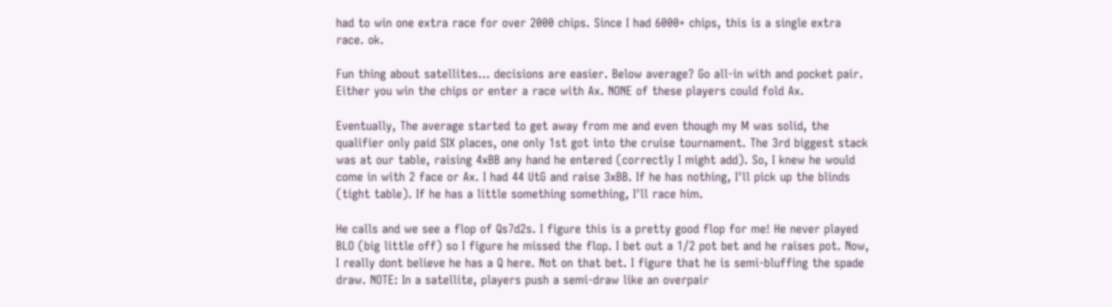had to win one extra race for over 2000 chips. Since I had 6000+ chips, this is a single extra race. ok.

Fun thing about satellites... decisions are easier. Below average? Go all-in with and pocket pair. Either you win the chips or enter a race with Ax. NONE of these players could fold Ax.

Eventually, The average started to get away from me and even though my M was solid, the qualifier only paid SIX places, one only 1st got into the cruise tournament. The 3rd biggest stack was at our table, raising 4xBB any hand he entered (correctly I might add). So, I knew he would come in with 2 face or Ax. I had 44 UtG and raise 3xBB. If he has nothing, I'll pick up the blinds (tight table). If he has a little something something, I'll race him.

He calls and we see a flop of Qs7d2s. I figure this is a pretty good flop for me! He never played BLO (big little off) so I figure he missed the flop. I bet out a 1/2 pot bet and he raises pot. Now, I really dont believe he has a Q here. Not on that bet. I figure that he is semi-bluffing the spade draw. NOTE: In a satellite, players push a semi-draw like an overpair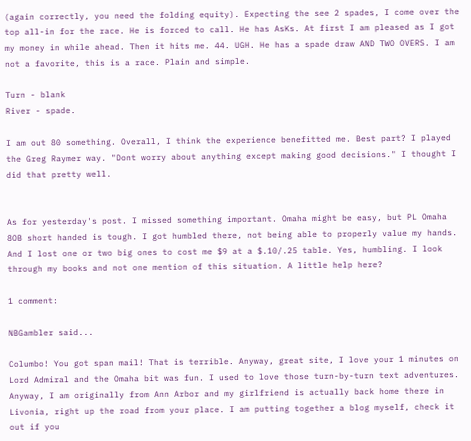(again correctly, you need the folding equity). Expecting the see 2 spades, I come over the top all-in for the race. He is forced to call. He has AsKs. At first I am pleased as I got my money in while ahead. Then it hits me. 44. UGH. He has a spade draw AND TWO OVERS. I am not a favorite, this is a race. Plain and simple.

Turn - blank
River - spade.

I am out 80 something. Overall, I think the experience benefitted me. Best part? I played the Greg Raymer way. "Dont worry about anything except making good decisions." I thought I did that pretty well.


As for yesterday's post. I missed something important. Omaha might be easy, but PL Omaha 8OB short handed is tough. I got humbled there, not being able to properly value my hands. And I lost one or two big ones to cost me $9 at a $.10/.25 table. Yes, humbling. I look through my books and not one mention of this situation. A little help here?

1 comment:

NBGambler said...

Columbo! You got span mail! That is terrible. Anyway, great site, I love your 1 minutes on Lord Admiral and the Omaha bit was fun. I used to love those turn-by-turn text adventures. Anyway, I am originally from Ann Arbor and my girlfriend is actually back home there in Livonia, right up the road from your place. I am putting together a blog myself, check it out if you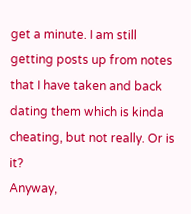get a minute. I am still getting posts up from notes that I have taken and back dating them which is kinda cheating, but not really. Or is it?
Anyway,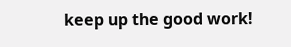keep up the good work!